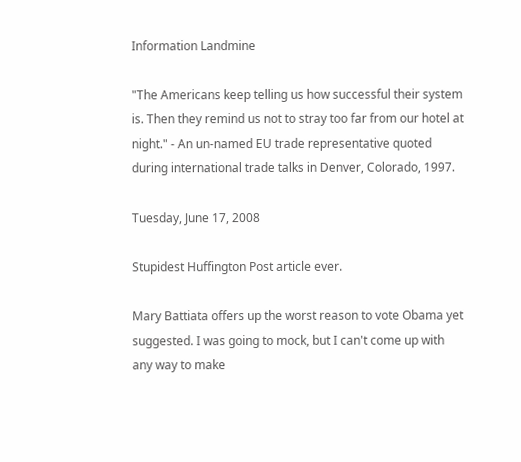Information Landmine

"The Americans keep telling us how successful their system is. Then they remind us not to stray too far from our hotel at night." - An un-named EU trade representative quoted during international trade talks in Denver, Colorado, 1997.

Tuesday, June 17, 2008

Stupidest Huffington Post article ever.

Mary Battiata offers up the worst reason to vote Obama yet suggested. I was going to mock, but I can't come up with any way to make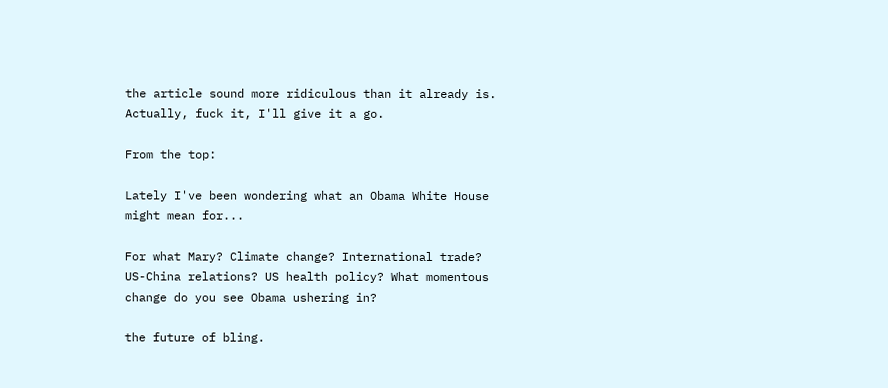the article sound more ridiculous than it already is. Actually, fuck it, I'll give it a go.

From the top:

Lately I've been wondering what an Obama White House might mean for...

For what Mary? Climate change? International trade? US-China relations? US health policy? What momentous change do you see Obama ushering in?

the future of bling.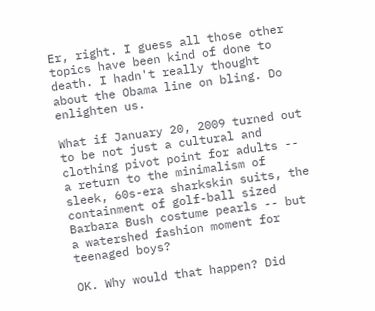Er, right. I guess all those other topics have been kind of done to death. I hadn't really thought about the Obama line on bling. Do enlighten us.

What if January 20, 2009 turned out to be not just a cultural and clothing pivot point for adults -- a return to the minimalism of sleek, 60s-era sharkskin suits, the containment of golf-ball sized Barbara Bush costume pearls -- but a watershed fashion moment for teenaged boys?

OK. Why would that happen? Did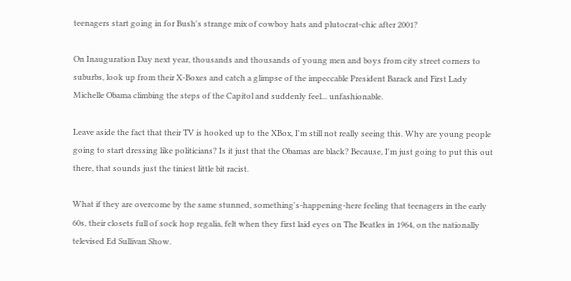teenagers start going in for Bush's strange mix of cowboy hats and plutocrat-chic after 2001?

On Inauguration Day next year, thousands and thousands of young men and boys from city street corners to suburbs, look up from their X-Boxes and catch a glimpse of the impeccable President Barack and First Lady Michelle Obama climbing the steps of the Capitol and suddenly feel... unfashionable.

Leave aside the fact that their TV is hooked up to the XBox, I'm still not really seeing this. Why are young people going to start dressing like politicians? Is it just that the Obamas are black? Because, I'm just going to put this out there, that sounds just the tiniest little bit racist.

What if they are overcome by the same stunned, something's-happening-here feeling that teenagers in the early 60s, their closets full of sock hop regalia, felt when they first laid eyes on The Beatles in 1964, on the nationally televised Ed Sullivan Show.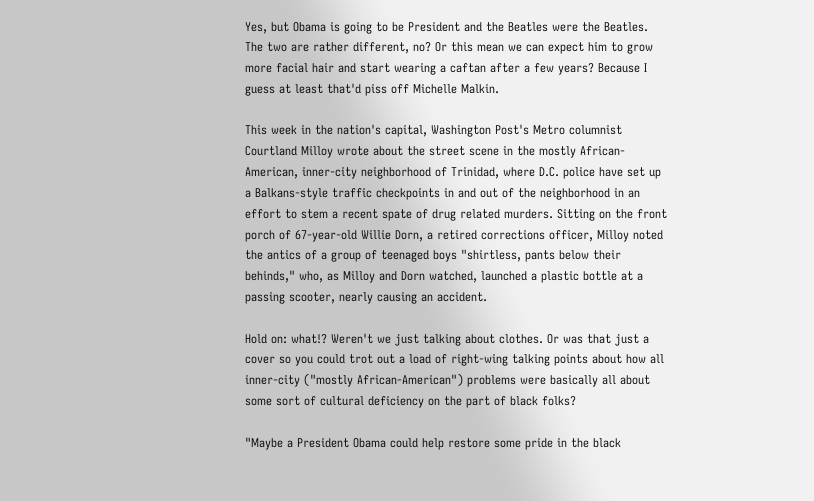Yes, but Obama is going to be President and the Beatles were the Beatles. The two are rather different, no? Or this mean we can expect him to grow more facial hair and start wearing a caftan after a few years? Because I guess at least that'd piss off Michelle Malkin.

This week in the nation's capital, Washington Post's Metro columnist Courtland Milloy wrote about the street scene in the mostly African-American, inner-city neighborhood of Trinidad, where D.C. police have set up a Balkans-style traffic checkpoints in and out of the neighborhood in an effort to stem a recent spate of drug related murders. Sitting on the front porch of 67-year-old Willie Dorn, a retired corrections officer, Milloy noted the antics of a group of teenaged boys "shirtless, pants below their behinds," who, as Milloy and Dorn watched, launched a plastic bottle at a passing scooter, nearly causing an accident.

Hold on: what!? Weren't we just talking about clothes. Or was that just a cover so you could trot out a load of right-wing talking points about how all inner-city ("mostly African-American") problems were basically all about some sort of cultural deficiency on the part of black folks?

"Maybe a President Obama could help restore some pride in the black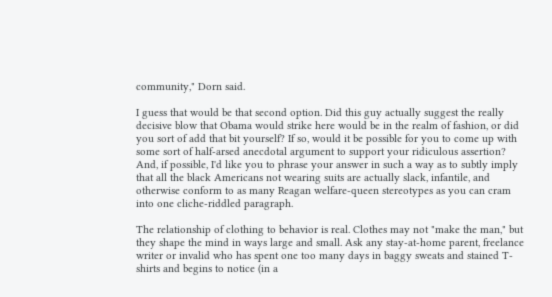community," Dorn said.

I guess that would be that second option. Did this guy actually suggest the really decisive blow that Obama would strike here would be in the realm of fashion, or did you sort of add that bit yourself? If so, would it be possible for you to come up with some sort of half-arsed anecdotal argument to support your ridiculous assertion? And, if possible, I'd like you to phrase your answer in such a way as to subtly imply that all the black Americans not wearing suits are actually slack, infantile, and otherwise conform to as many Reagan welfare-queen stereotypes as you can cram into one cliche-riddled paragraph.

The relationship of clothing to behavior is real. Clothes may not "make the man," but they shape the mind in ways large and small. Ask any stay-at-home parent, freelance writer or invalid who has spent one too many days in baggy sweats and stained T-shirts and begins to notice (in a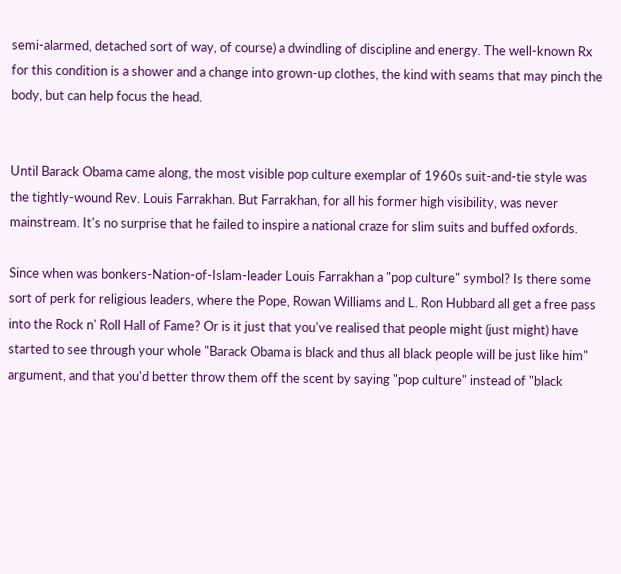semi-alarmed, detached sort of way, of course) a dwindling of discipline and energy. The well-known Rx for this condition is a shower and a change into grown-up clothes, the kind with seams that may pinch the body, but can help focus the head.


Until Barack Obama came along, the most visible pop culture exemplar of 1960s suit-and-tie style was the tightly-wound Rev. Louis Farrakhan. But Farrakhan, for all his former high visibility, was never mainstream. It's no surprise that he failed to inspire a national craze for slim suits and buffed oxfords.

Since when was bonkers-Nation-of-Islam-leader Louis Farrakhan a "pop culture" symbol? Is there some sort of perk for religious leaders, where the Pope, Rowan Williams and L. Ron Hubbard all get a free pass into the Rock n' Roll Hall of Fame? Or is it just that you've realised that people might (just might) have started to see through your whole "Barack Obama is black and thus all black people will be just like him" argument, and that you'd better throw them off the scent by saying "pop culture" instead of "black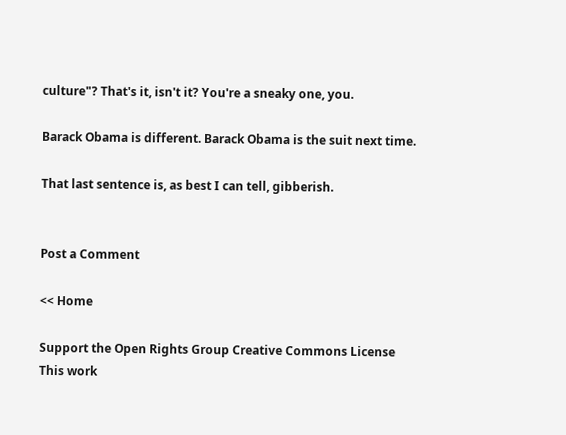culture"? That's it, isn't it? You're a sneaky one, you.

Barack Obama is different. Barack Obama is the suit next time.

That last sentence is, as best I can tell, gibberish.


Post a Comment

<< Home

Support the Open Rights Group Creative Commons License
This work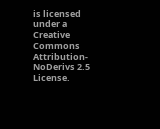is licensed under a Creative Commons Attribution-NoDerivs 2.5 License.